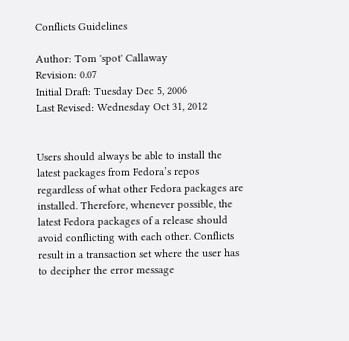Conflicts Guidelines

Author: Tom 'spot' Callaway
Revision: 0.07
Initial Draft: Tuesday Dec 5, 2006
Last Revised: Wednesday Oct 31, 2012


Users should always be able to install the latest packages from Fedora’s repos regardless of what other Fedora packages are installed. Therefore, whenever possible, the latest Fedora packages of a release should avoid conflicting with each other. Conflicts result in a transaction set where the user has to decipher the error message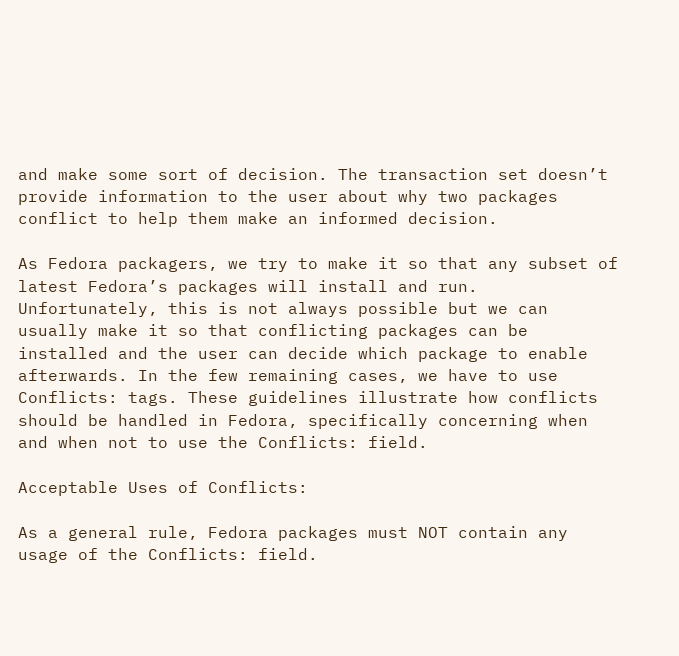and make some sort of decision. The transaction set doesn’t provide information to the user about why two packages conflict to help them make an informed decision.

As Fedora packagers, we try to make it so that any subset of latest Fedora’s packages will install and run. Unfortunately, this is not always possible but we can usually make it so that conflicting packages can be installed and the user can decide which package to enable afterwards. In the few remaining cases, we have to use Conflicts: tags. These guidelines illustrate how conflicts should be handled in Fedora, specifically concerning when and when not to use the Conflicts: field.

Acceptable Uses of Conflicts:

As a general rule, Fedora packages must NOT contain any usage of the Conflicts: field.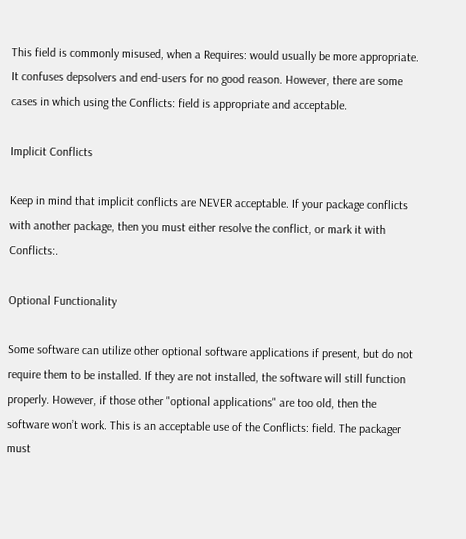This field is commonly misused, when a Requires: would usually be more appropriate. It confuses depsolvers and end-users for no good reason. However, there are some cases in which using the Conflicts: field is appropriate and acceptable.

Implicit Conflicts

Keep in mind that implicit conflicts are NEVER acceptable. If your package conflicts with another package, then you must either resolve the conflict, or mark it with Conflicts:.

Optional Functionality

Some software can utilize other optional software applications if present, but do not require them to be installed. If they are not installed, the software will still function properly. However, if those other "optional applications" are too old, then the software won’t work. This is an acceptable use of the Conflicts: field. The packager must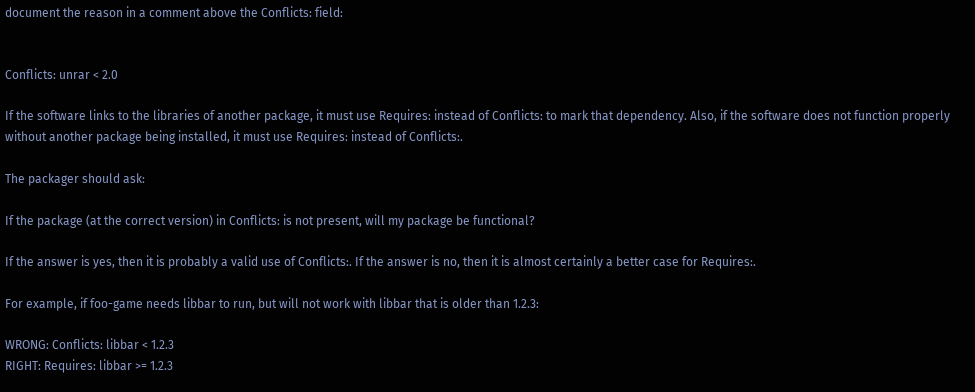document the reason in a comment above the Conflicts: field:


Conflicts: unrar < 2.0

If the software links to the libraries of another package, it must use Requires: instead of Conflicts: to mark that dependency. Also, if the software does not function properly without another package being installed, it must use Requires: instead of Conflicts:.

The packager should ask:

If the package (at the correct version) in Conflicts: is not present, will my package be functional?

If the answer is yes, then it is probably a valid use of Conflicts:. If the answer is no, then it is almost certainly a better case for Requires:.

For example, if foo-game needs libbar to run, but will not work with libbar that is older than 1.2.3:

WRONG: Conflicts: libbar < 1.2.3
RIGHT: Requires: libbar >= 1.2.3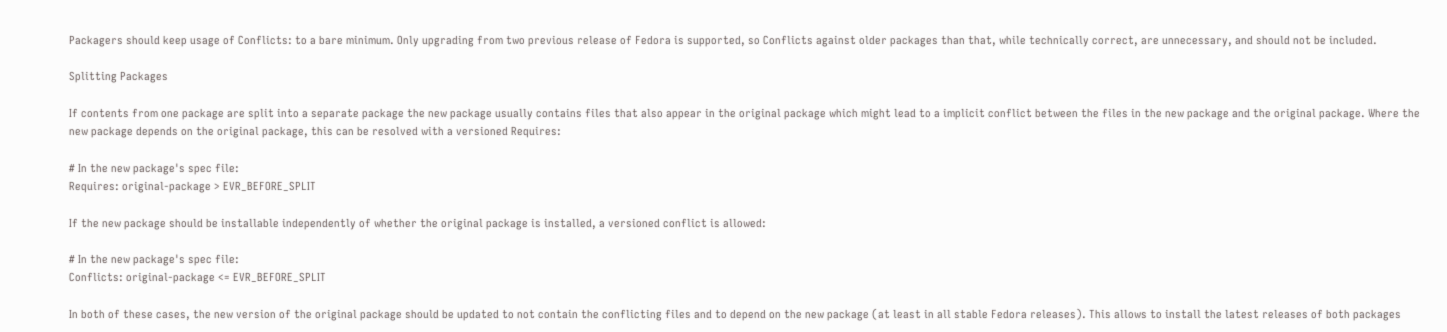Packagers should keep usage of Conflicts: to a bare minimum. Only upgrading from two previous release of Fedora is supported, so Conflicts against older packages than that, while technically correct, are unnecessary, and should not be included.

Splitting Packages

If contents from one package are split into a separate package the new package usually contains files that also appear in the original package which might lead to a implicit conflict between the files in the new package and the original package. Where the new package depends on the original package, this can be resolved with a versioned Requires:

# In the new package's spec file:
Requires: original-package > EVR_BEFORE_SPLIT

If the new package should be installable independently of whether the original package is installed, a versioned conflict is allowed:

# In the new package's spec file:
Conflicts: original-package <= EVR_BEFORE_SPLIT

In both of these cases, the new version of the original package should be updated to not contain the conflicting files and to depend on the new package (at least in all stable Fedora releases). This allows to install the latest releases of both packages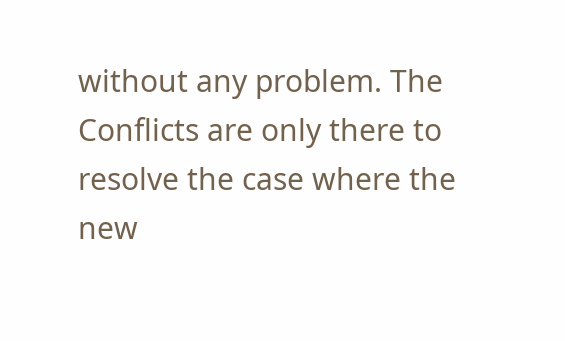without any problem. The Conflicts are only there to resolve the case where the new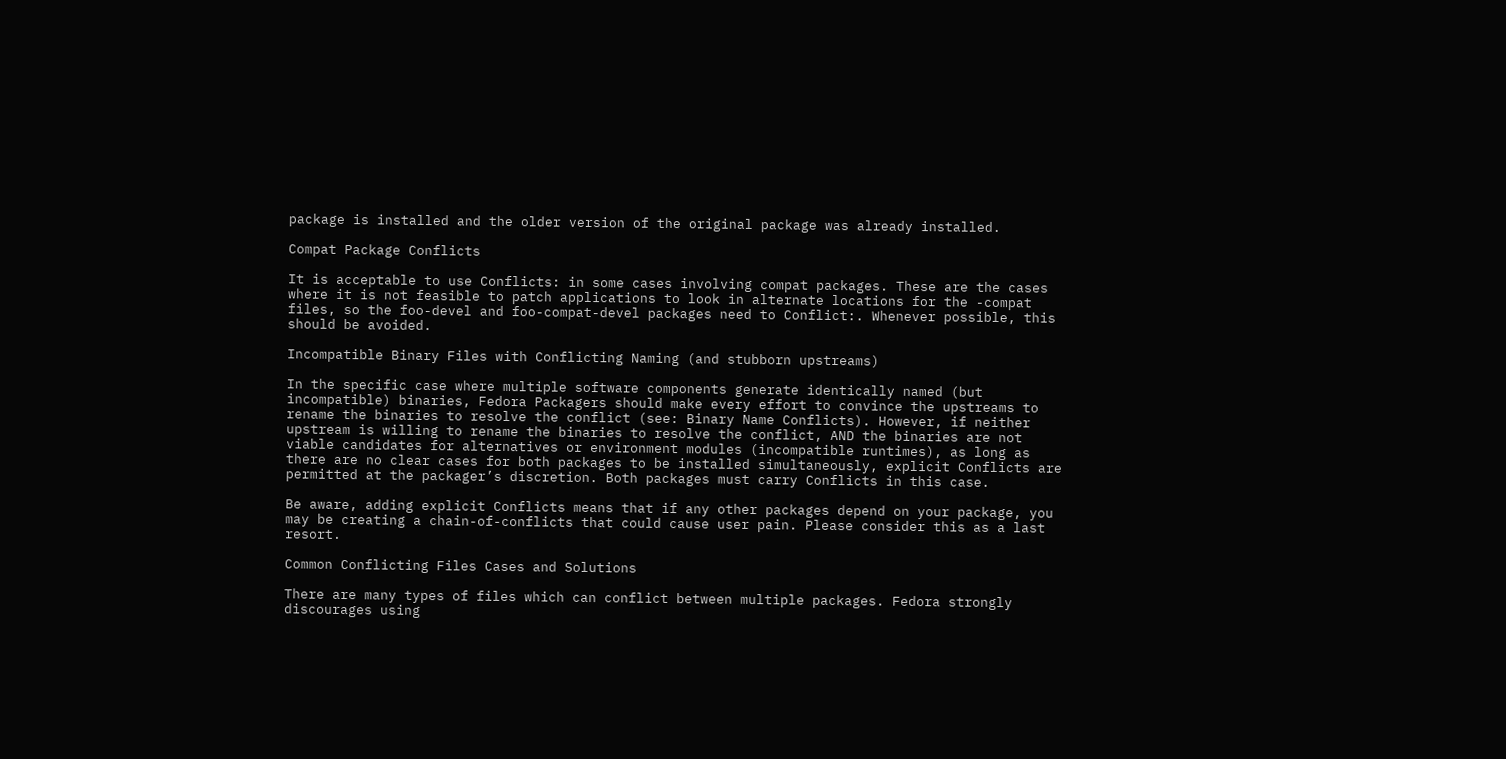package is installed and the older version of the original package was already installed.

Compat Package Conflicts

It is acceptable to use Conflicts: in some cases involving compat packages. These are the cases where it is not feasible to patch applications to look in alternate locations for the -compat files, so the foo-devel and foo-compat-devel packages need to Conflict:. Whenever possible, this should be avoided.

Incompatible Binary Files with Conflicting Naming (and stubborn upstreams)

In the specific case where multiple software components generate identically named (but incompatible) binaries, Fedora Packagers should make every effort to convince the upstreams to rename the binaries to resolve the conflict (see: Binary Name Conflicts). However, if neither upstream is willing to rename the binaries to resolve the conflict, AND the binaries are not viable candidates for alternatives or environment modules (incompatible runtimes), as long as there are no clear cases for both packages to be installed simultaneously, explicit Conflicts are permitted at the packager’s discretion. Both packages must carry Conflicts in this case.

Be aware, adding explicit Conflicts means that if any other packages depend on your package, you may be creating a chain-of-conflicts that could cause user pain. Please consider this as a last resort.

Common Conflicting Files Cases and Solutions

There are many types of files which can conflict between multiple packages. Fedora strongly discourages using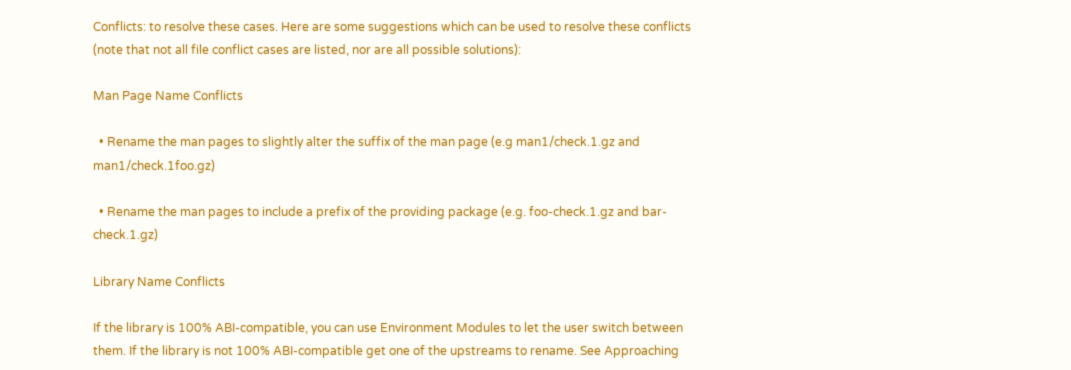Conflicts: to resolve these cases. Here are some suggestions which can be used to resolve these conflicts (note that not all file conflict cases are listed, nor are all possible solutions):

Man Page Name Conflicts

  • Rename the man pages to slightly alter the suffix of the man page (e.g man1/check.1.gz and man1/check.1foo.gz)

  • Rename the man pages to include a prefix of the providing package (e.g. foo-check.1.gz and bar-check.1.gz)

Library Name Conflicts

If the library is 100% ABI-compatible, you can use Environment Modules to let the user switch between them. If the library is not 100% ABI-compatible get one of the upstreams to rename. See Approaching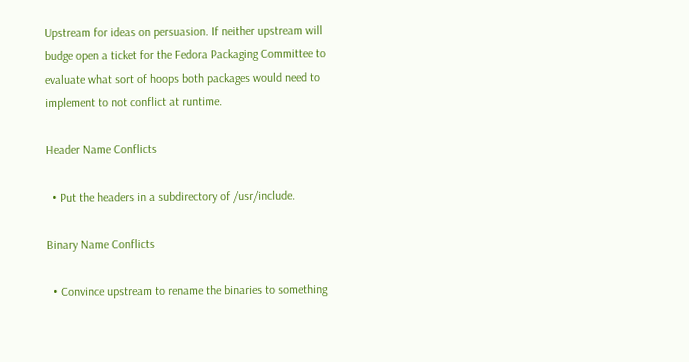Upstream for ideas on persuasion. If neither upstream will budge open a ticket for the Fedora Packaging Committee to evaluate what sort of hoops both packages would need to implement to not conflict at runtime.

Header Name Conflicts

  • Put the headers in a subdirectory of /usr/include.

Binary Name Conflicts

  • Convince upstream to rename the binaries to something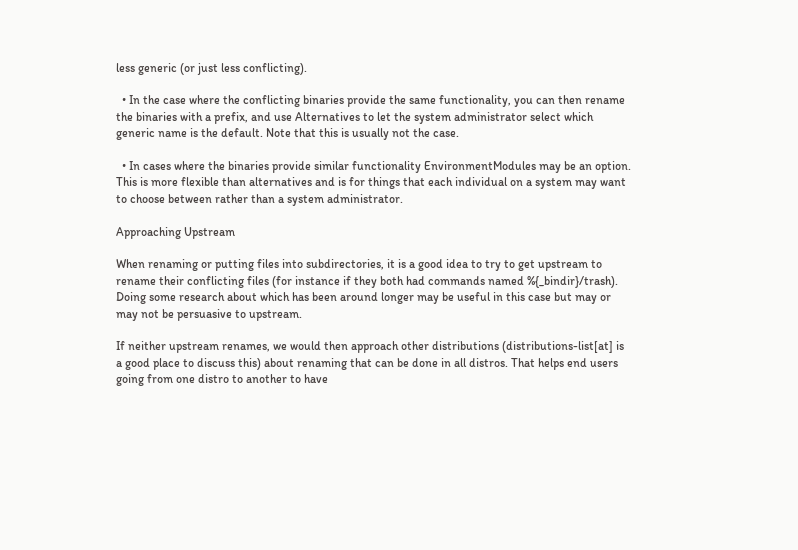less generic (or just less conflicting).

  • In the case where the conflicting binaries provide the same functionality, you can then rename the binaries with a prefix, and use Alternatives to let the system administrator select which generic name is the default. Note that this is usually not the case.

  • In cases where the binaries provide similar functionality EnvironmentModules may be an option. This is more flexible than alternatives and is for things that each individual on a system may want to choose between rather than a system administrator.

Approaching Upstream

When renaming or putting files into subdirectories, it is a good idea to try to get upstream to rename their conflicting files (for instance if they both had commands named %{_bindir}/trash). Doing some research about which has been around longer may be useful in this case but may or may not be persuasive to upstream.

If neither upstream renames, we would then approach other distributions (distributions-list[at] is a good place to discuss this) about renaming that can be done in all distros. That helps end users going from one distro to another to have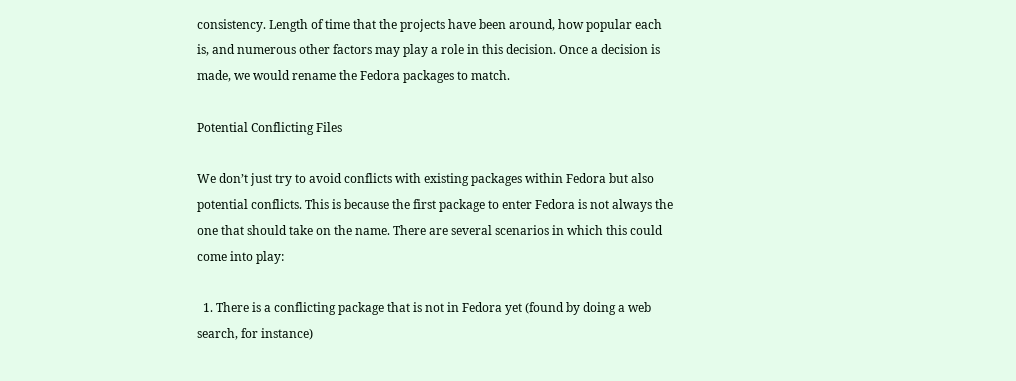consistency. Length of time that the projects have been around, how popular each is, and numerous other factors may play a role in this decision. Once a decision is made, we would rename the Fedora packages to match.

Potential Conflicting Files

We don’t just try to avoid conflicts with existing packages within Fedora but also potential conflicts. This is because the first package to enter Fedora is not always the one that should take on the name. There are several scenarios in which this could come into play:

  1. There is a conflicting package that is not in Fedora yet (found by doing a web search, for instance)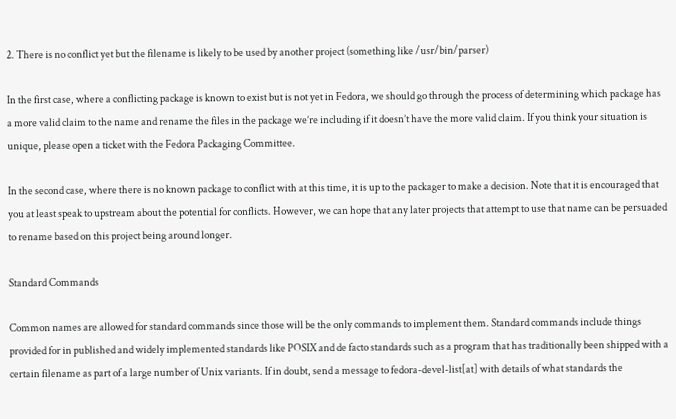2. There is no conflict yet but the filename is likely to be used by another project (something like /usr/bin/parser)

In the first case, where a conflicting package is known to exist but is not yet in Fedora, we should go through the process of determining which package has a more valid claim to the name and rename the files in the package we’re including if it doesn’t have the more valid claim. If you think your situation is unique, please open a ticket with the Fedora Packaging Committee.

In the second case, where there is no known package to conflict with at this time, it is up to the packager to make a decision. Note that it is encouraged that you at least speak to upstream about the potential for conflicts. However, we can hope that any later projects that attempt to use that name can be persuaded to rename based on this project being around longer.

Standard Commands

Common names are allowed for standard commands since those will be the only commands to implement them. Standard commands include things provided for in published and widely implemented standards like POSIX and de facto standards such as a program that has traditionally been shipped with a certain filename as part of a large number of Unix variants. If in doubt, send a message to fedora-devel-list[at] with details of what standards the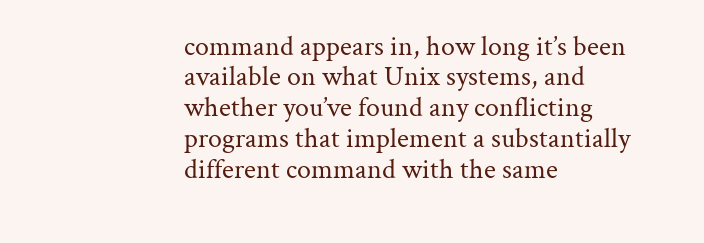command appears in, how long it’s been available on what Unix systems, and whether you’ve found any conflicting programs that implement a substantially different command with the same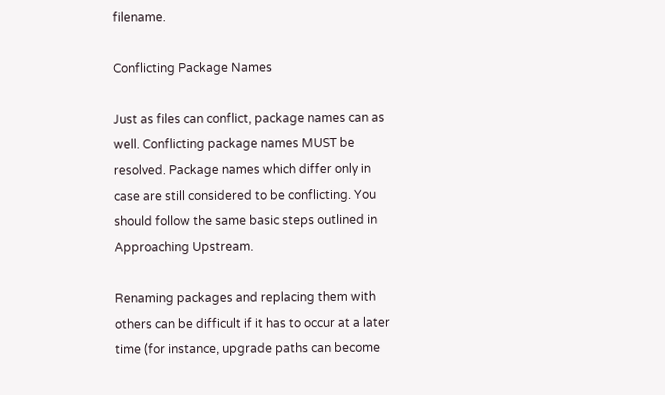filename.

Conflicting Package Names

Just as files can conflict, package names can as well. Conflicting package names MUST be resolved. Package names which differ only in case are still considered to be conflicting. You should follow the same basic steps outlined in Approaching Upstream.

Renaming packages and replacing them with others can be difficult if it has to occur at a later time (for instance, upgrade paths can become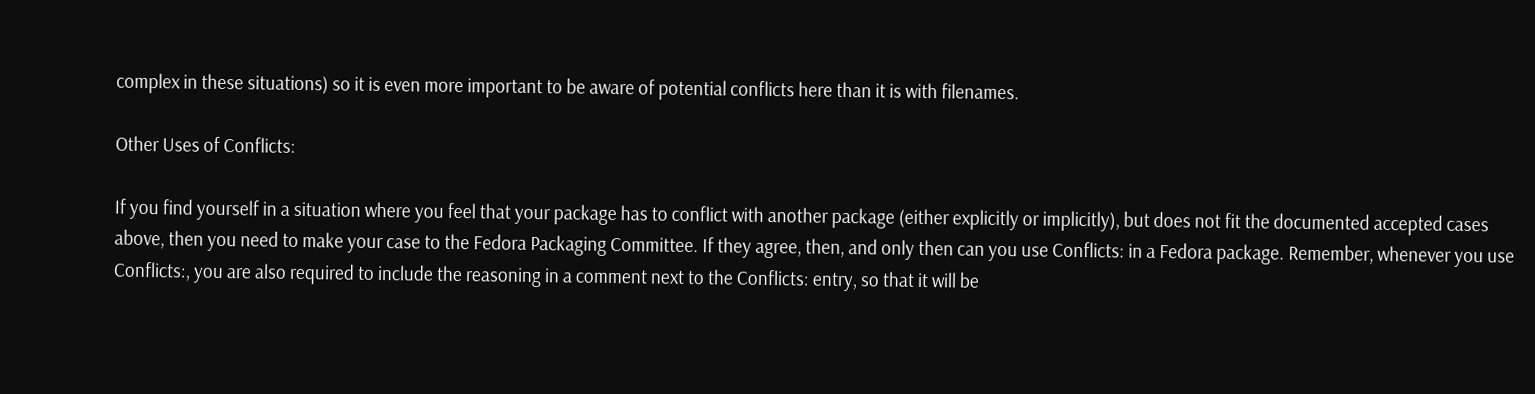complex in these situations) so it is even more important to be aware of potential conflicts here than it is with filenames.

Other Uses of Conflicts:

If you find yourself in a situation where you feel that your package has to conflict with another package (either explicitly or implicitly), but does not fit the documented accepted cases above, then you need to make your case to the Fedora Packaging Committee. If they agree, then, and only then can you use Conflicts: in a Fedora package. Remember, whenever you use Conflicts:, you are also required to include the reasoning in a comment next to the Conflicts: entry, so that it will be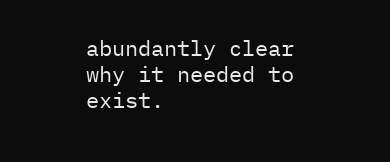abundantly clear why it needed to exist.